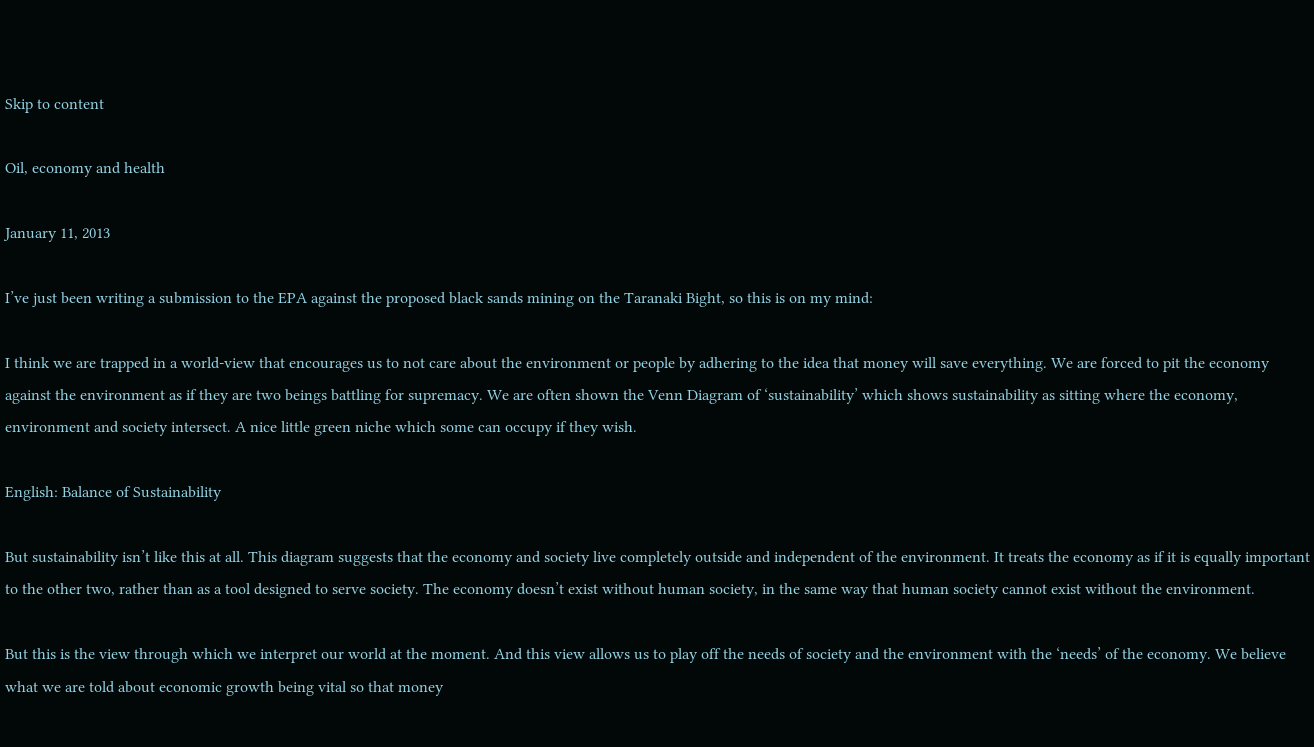Skip to content

Oil, economy and health

January 11, 2013

I’ve just been writing a submission to the EPA against the proposed black sands mining on the Taranaki Bight, so this is on my mind:

I think we are trapped in a world-view that encourages us to not care about the environment or people by adhering to the idea that money will save everything. We are forced to pit the economy against the environment as if they are two beings battling for supremacy. We are often shown the Venn Diagram of ‘sustainability’ which shows sustainability as sitting where the economy, environment and society intersect. A nice little green niche which some can occupy if they wish.

English: Balance of Sustainability

But sustainability isn’t like this at all. This diagram suggests that the economy and society live completely outside and independent of the environment. It treats the economy as if it is equally important to the other two, rather than as a tool designed to serve society. The economy doesn’t exist without human society, in the same way that human society cannot exist without the environment.

But this is the view through which we interpret our world at the moment. And this view allows us to play off the needs of society and the environment with the ‘needs’ of the economy. We believe what we are told about economic growth being vital so that money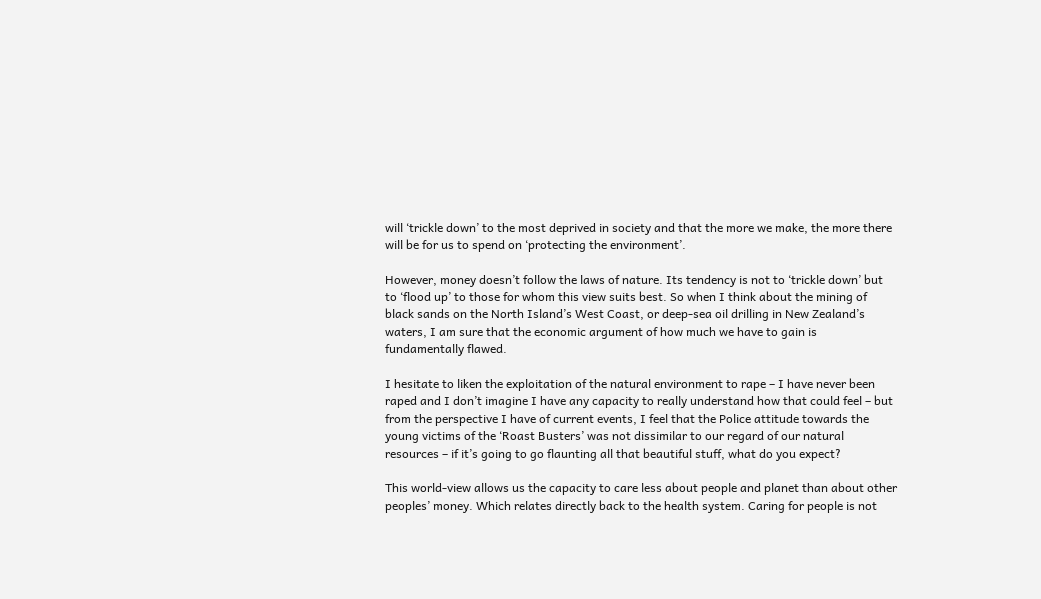will ‘trickle down’ to the most deprived in society and that the more we make, the more there will be for us to spend on ‘protecting the environment’.

However, money doesn’t follow the laws of nature. Its tendency is not to ‘trickle down’ but to ‘flood up’ to those for whom this view suits best. So when I think about the mining of black sands on the North Island’s West Coast, or deep-sea oil drilling in New Zealand’s waters, I am sure that the economic argument of how much we have to gain is fundamentally flawed.

I hesitate to liken the exploitation of the natural environment to rape – I have never been raped and I don’t imagine I have any capacity to really understand how that could feel – but from the perspective I have of current events, I feel that the Police attitude towards the young victims of the ‘Roast Busters’ was not dissimilar to our regard of our natural resources – if it’s going to go flaunting all that beautiful stuff, what do you expect?

This world-view allows us the capacity to care less about people and planet than about other peoples’ money. Which relates directly back to the health system. Caring for people is not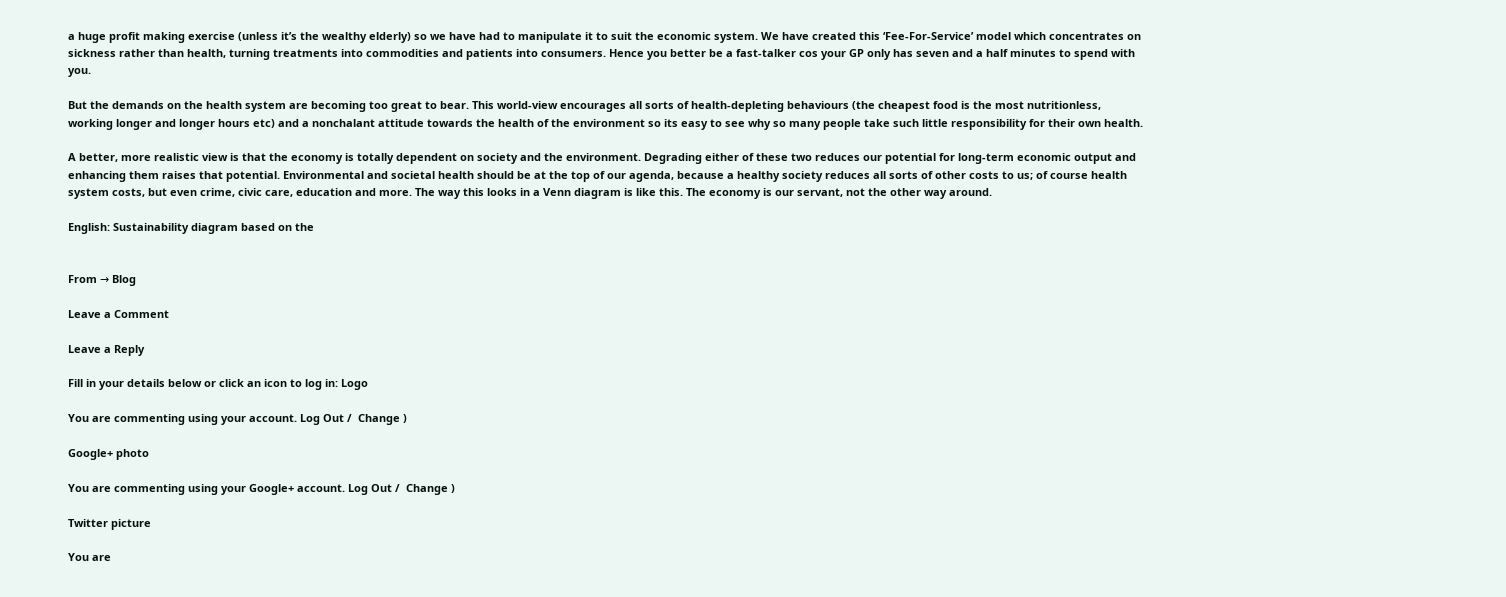a huge profit making exercise (unless it’s the wealthy elderly) so we have had to manipulate it to suit the economic system. We have created this ‘Fee-For-Service’ model which concentrates on sickness rather than health, turning treatments into commodities and patients into consumers. Hence you better be a fast-talker cos your GP only has seven and a half minutes to spend with you.

But the demands on the health system are becoming too great to bear. This world-view encourages all sorts of health-depleting behaviours (the cheapest food is the most nutritionless, working longer and longer hours etc) and a nonchalant attitude towards the health of the environment so its easy to see why so many people take such little responsibility for their own health.

A better, more realistic view is that the economy is totally dependent on society and the environment. Degrading either of these two reduces our potential for long-term economic output and enhancing them raises that potential. Environmental and societal health should be at the top of our agenda, because a healthy society reduces all sorts of other costs to us; of course health system costs, but even crime, civic care, education and more. The way this looks in a Venn diagram is like this. The economy is our servant, not the other way around.

English: Sustainability diagram based on the


From → Blog

Leave a Comment

Leave a Reply

Fill in your details below or click an icon to log in: Logo

You are commenting using your account. Log Out /  Change )

Google+ photo

You are commenting using your Google+ account. Log Out /  Change )

Twitter picture

You are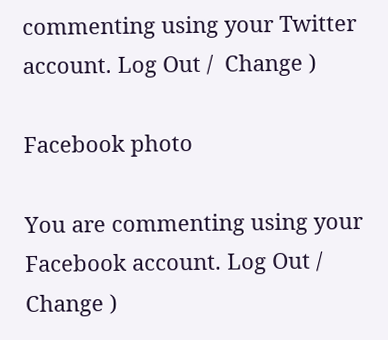commenting using your Twitter account. Log Out /  Change )

Facebook photo

You are commenting using your Facebook account. Log Out /  Change )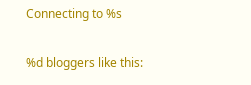Connecting to %s

%d bloggers like this: